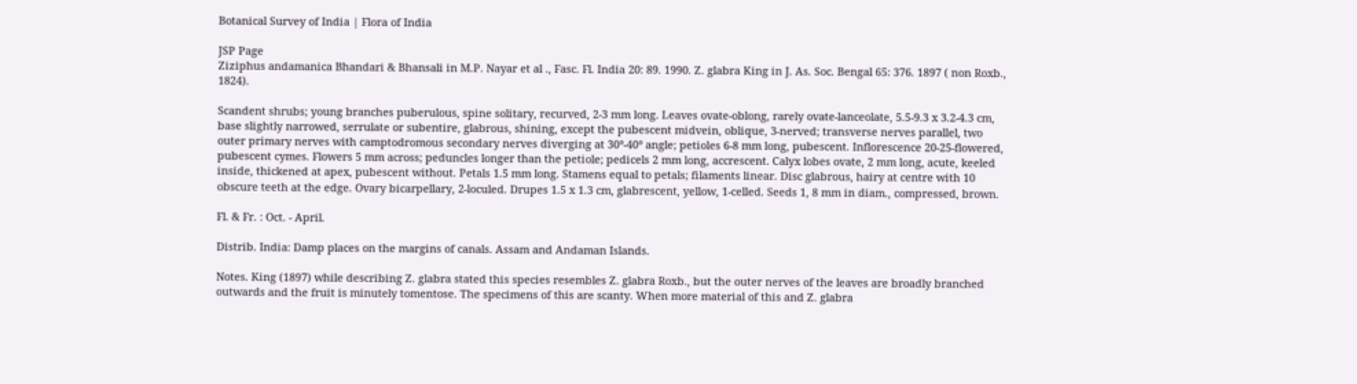Botanical Survey of India | Flora of India

JSP Page
Ziziphus andamanica Bhandari & Bhansali in M.P. Nayar et al ., Fasc. Fl. India 20: 89. 1990. Z. glabra King in J. As. Soc. Bengal 65: 376. 1897 ( non Roxb., 1824).

Scandent shrubs; young branches puberulous, spine solitary, recurved, 2-3 mm long. Leaves ovate-oblong, rarely ovate-lanceolate, 5.5-9.3 x 3.2-4.3 cm, base slightly narrowed, serrulate or subentire, glabrous, shining, except the pubescent midvein, oblique, 3-nerved; transverse nerves parallel, two outer primary nerves with camptodromous secondary nerves diverging at 30°-40° angle; petioles 6-8 mm long, pubescent. Inflorescence 20-25-flowered, pubescent cymes. Flowers 5 mm across; peduncles longer than the petiole; pedicels 2 mm long, accrescent. Calyx lobes ovate, 2 mm long, acute, keeled inside, thickened at apex, pubescent without. Petals 1.5 mm long. Stamens equal to petals; filaments linear. Disc glabrous, hairy at centre with 10 obscure teeth at the edge. Ovary bicarpellary, 2-loculed. Drupes 1.5 x 1.3 cm, glabrescent, yellow, 1-celled. Seeds 1, 8 mm in diam., compressed, brown.

Fl. & Fr. : Oct. - April.

Distrib. India: Damp places on the margins of canals. Assam and Andaman Islands.

Notes. King (1897) while describing Z. glabra stated this species resembles Z. glabra Roxb., but the outer nerves of the leaves are broadly branched outwards and the fruit is minutely tomentose. The specimens of this are scanty. When more material of this and Z. glabra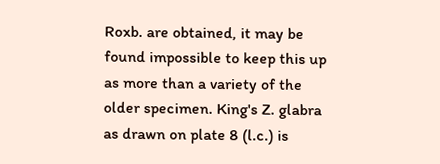Roxb. are obtained, it may be found impossible to keep this up as more than a variety of the older specimen. King's Z. glabra as drawn on plate 8 (l.c.) is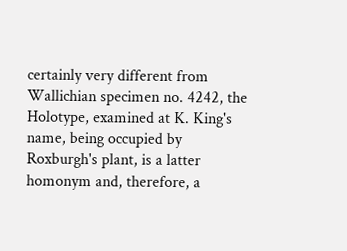certainly very different from Wallichian specimen no. 4242, the Holotype, examined at K. King's name, being occupied by Roxburgh's plant, is a latter homonym and, therefore, a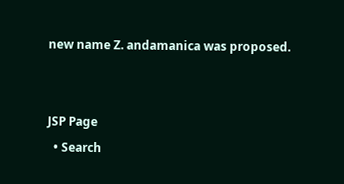new name Z. andamanica was proposed.


JSP Page
  • Search